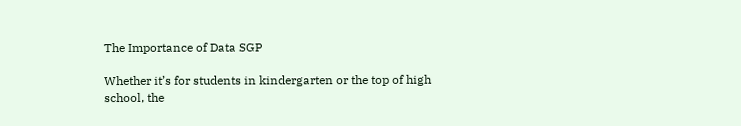The Importance of Data SGP

Whether it’s for students in kindergarten or the top of high school, the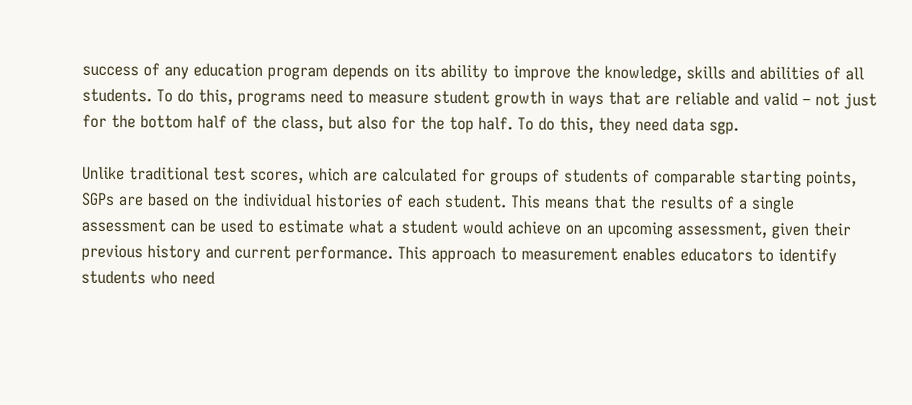success of any education program depends on its ability to improve the knowledge, skills and abilities of all students. To do this, programs need to measure student growth in ways that are reliable and valid – not just for the bottom half of the class, but also for the top half. To do this, they need data sgp.

Unlike traditional test scores, which are calculated for groups of students of comparable starting points, SGPs are based on the individual histories of each student. This means that the results of a single assessment can be used to estimate what a student would achieve on an upcoming assessment, given their previous history and current performance. This approach to measurement enables educators to identify students who need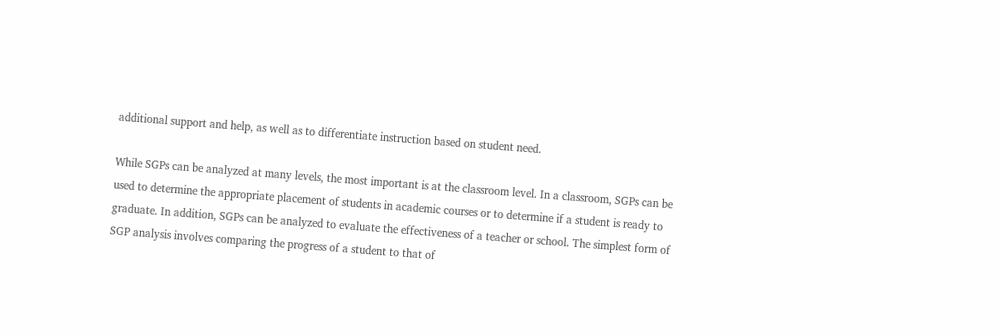additional support and help, as well as to differentiate instruction based on student need.

While SGPs can be analyzed at many levels, the most important is at the classroom level. In a classroom, SGPs can be used to determine the appropriate placement of students in academic courses or to determine if a student is ready to graduate. In addition, SGPs can be analyzed to evaluate the effectiveness of a teacher or school. The simplest form of SGP analysis involves comparing the progress of a student to that of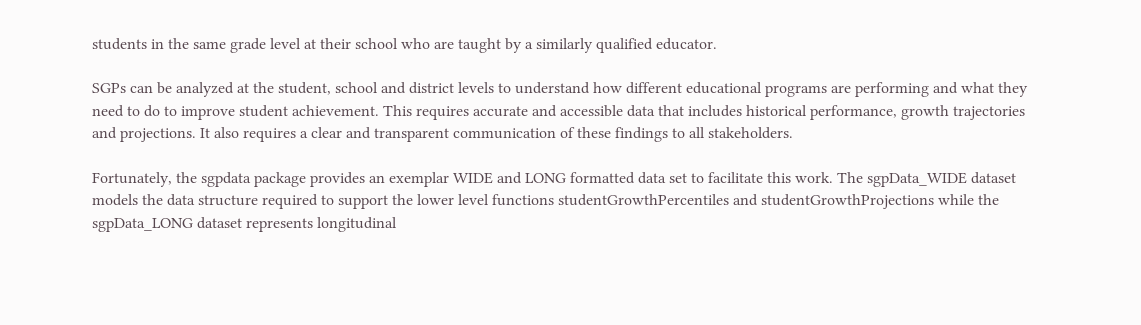students in the same grade level at their school who are taught by a similarly qualified educator.

SGPs can be analyzed at the student, school and district levels to understand how different educational programs are performing and what they need to do to improve student achievement. This requires accurate and accessible data that includes historical performance, growth trajectories and projections. It also requires a clear and transparent communication of these findings to all stakeholders.

Fortunately, the sgpdata package provides an exemplar WIDE and LONG formatted data set to facilitate this work. The sgpData_WIDE dataset models the data structure required to support the lower level functions studentGrowthPercentiles and studentGrowthProjections while the sgpData_LONG dataset represents longitudinal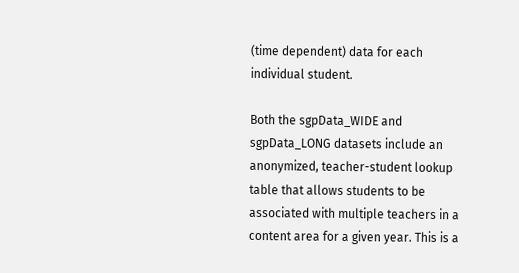(time dependent) data for each individual student.

Both the sgpData_WIDE and sgpData_LONG datasets include an anonymized, teacher-student lookup table that allows students to be associated with multiple teachers in a content area for a given year. This is a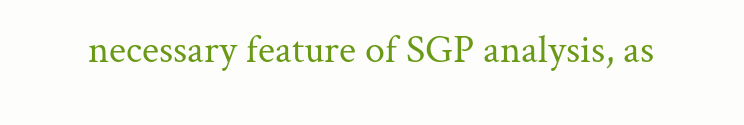necessary feature of SGP analysis, as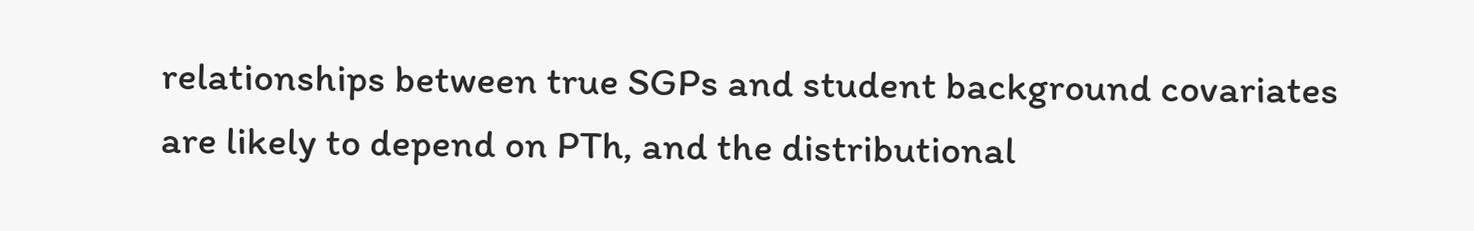relationships between true SGPs and student background covariates are likely to depend on PTh, and the distributional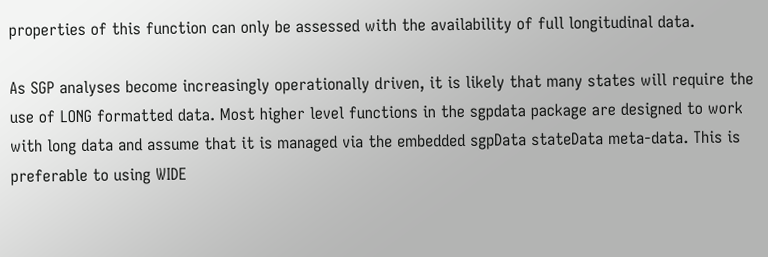properties of this function can only be assessed with the availability of full longitudinal data.

As SGP analyses become increasingly operationally driven, it is likely that many states will require the use of LONG formatted data. Most higher level functions in the sgpdata package are designed to work with long data and assume that it is managed via the embedded sgpData stateData meta-data. This is preferable to using WIDE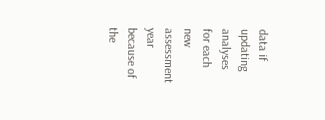data if updating analyses for each new assessment year because of the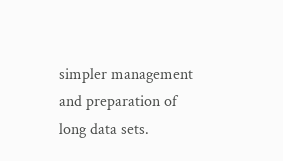simpler management and preparation of long data sets.